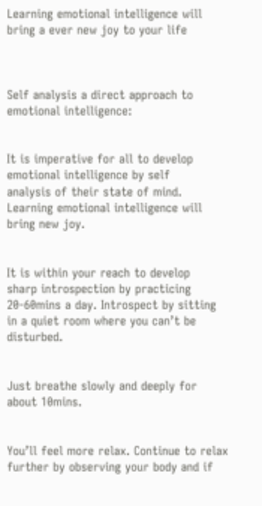Learning emotional intelligence will bring a ever new joy to your life



Self analysis a direct approach to emotional intelligence:


It is imperative for all to develop emotional intelligence by self
analysis of their state of mind. Learning emotional intelligence will bring new joy.


It is within your reach to develop
sharp introspection by practicing 20-60mins a day. Introspect by sitting in a quiet room where you can’t be disturbed.


Just breathe slowly and deeply for about 10mins.


You’ll feel more relax. Continue to relax further by observing your body and if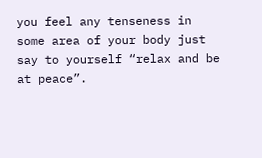you feel any tenseness in some area of your body just say to yourself “relax and be at peace”.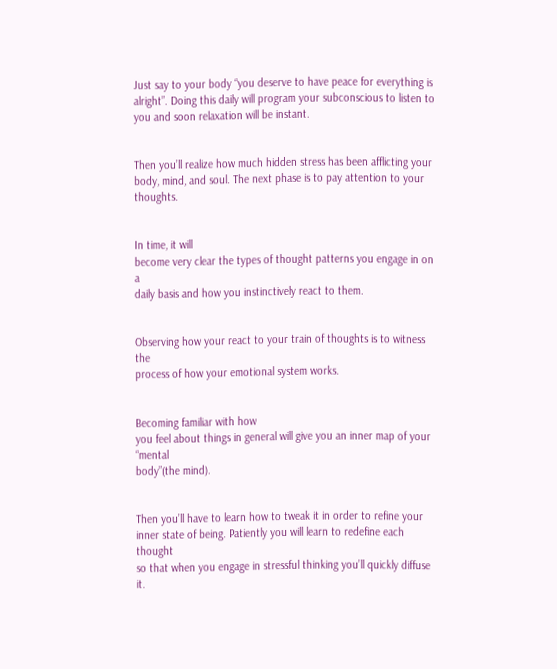Just say to your body “you deserve to have peace for everything is alright”. Doing this daily will program your subconscious to listen to you and soon relaxation will be instant.


Then you’ll realize how much hidden stress has been afflicting your body, mind, and soul. The next phase is to pay attention to your thoughts.


In time, it will
become very clear the types of thought patterns you engage in on a
daily basis and how you instinctively react to them.


Observing how your react to your train of thoughts is to witness the
process of how your emotional system works.


Becoming familiar with how
you feel about things in general will give you an inner map of your “mental
body”(the mind).


Then you’ll have to learn how to tweak it in order to refine your
inner state of being. Patiently you will learn to redefine each thought
so that when you engage in stressful thinking you’ll quickly diffuse it.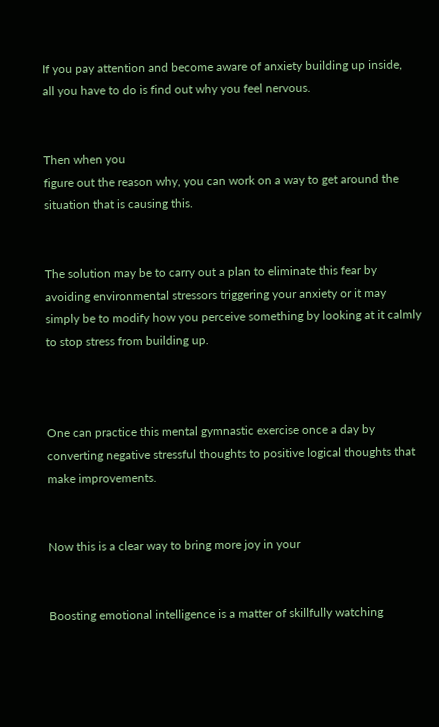If you pay attention and become aware of anxiety building up inside,
all you have to do is find out why you feel nervous.


Then when you
figure out the reason why, you can work on a way to get around the
situation that is causing this.


The solution may be to carry out a plan to eliminate this fear by
avoiding environmental stressors triggering your anxiety or it may
simply be to modify how you perceive something by looking at it calmly
to stop stress from building up.



One can practice this mental gymnastic exercise once a day by
converting negative stressful thoughts to positive logical thoughts that
make improvements.


Now this is a clear way to bring more joy in your


Boosting emotional intelligence is a matter of skillfully watching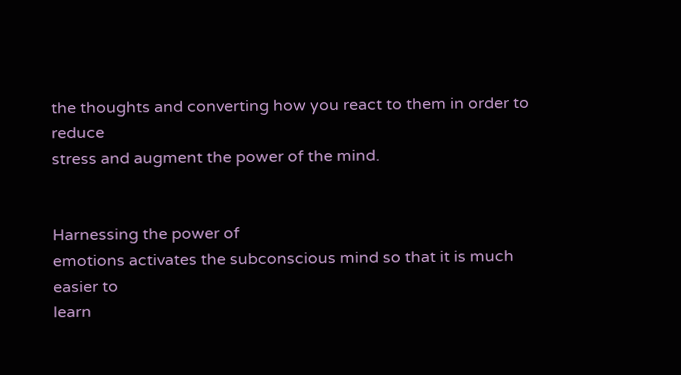the thoughts and converting how you react to them in order to reduce
stress and augment the power of the mind.


Harnessing the power of
emotions activates the subconscious mind so that it is much easier to
learn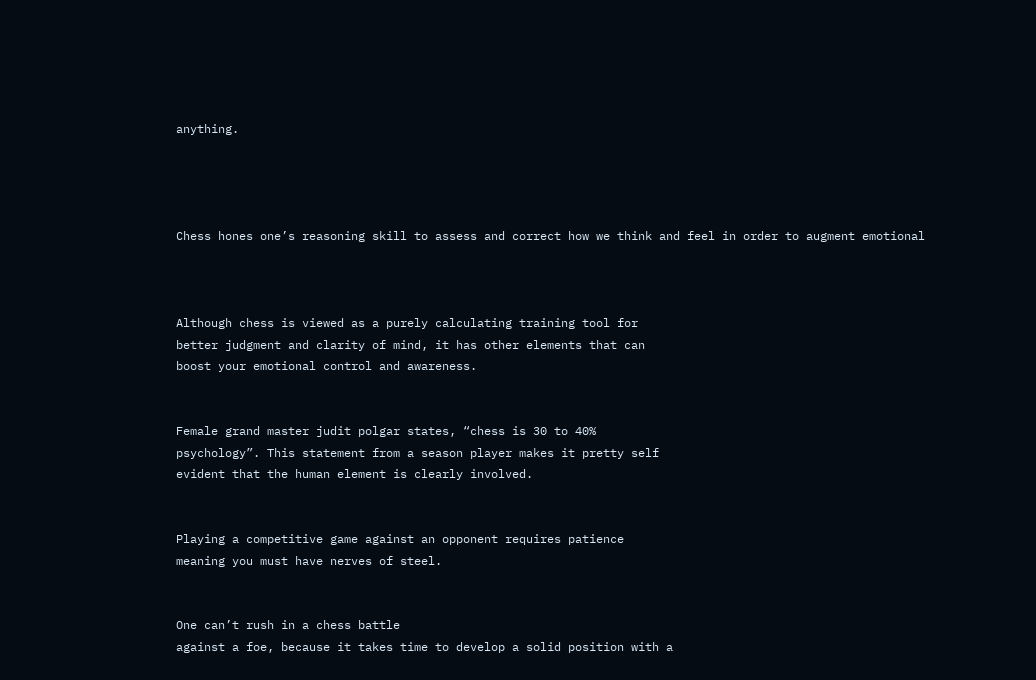anything.




Chess hones one’s reasoning skill to assess and correct how we think and feel in order to augment emotional



Although chess is viewed as a purely calculating training tool for
better judgment and clarity of mind, it has other elements that can
boost your emotional control and awareness.


Female grand master judit polgar states, “chess is 30 to 40%
psychology”. This statement from a season player makes it pretty self
evident that the human element is clearly involved.


Playing a competitive game against an opponent requires patience
meaning you must have nerves of steel.


One can’t rush in a chess battle
against a foe, because it takes time to develop a solid position with a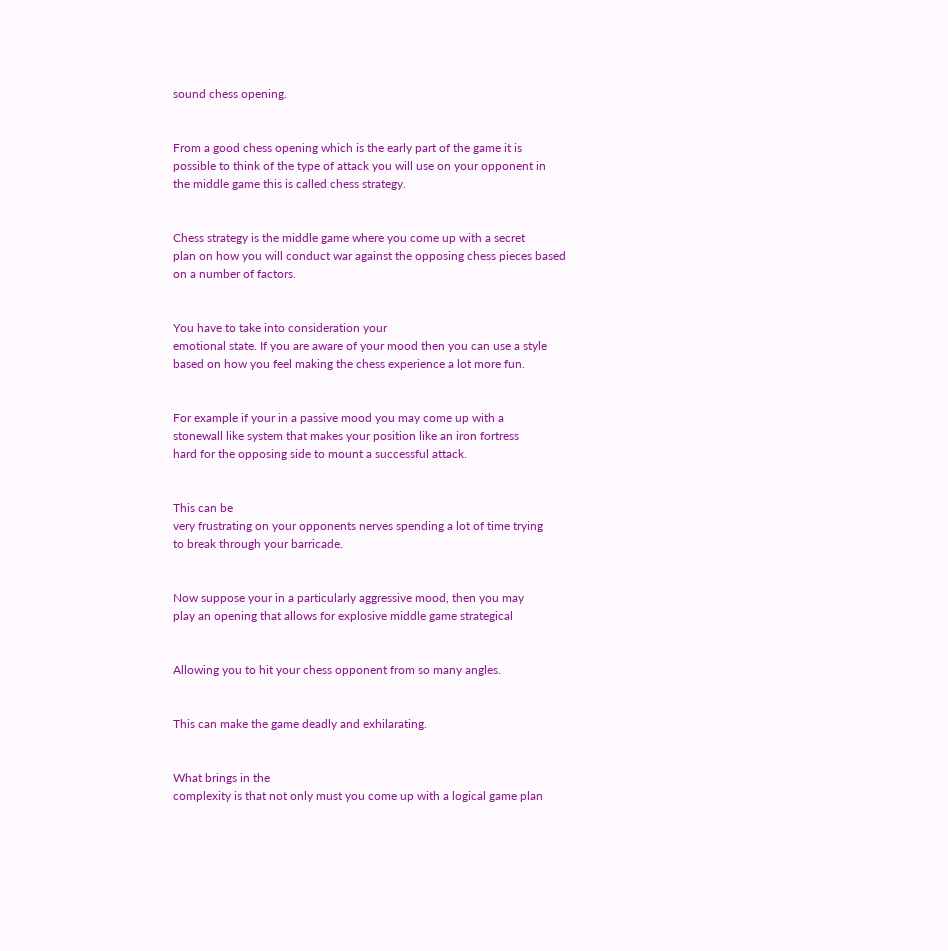sound chess opening.


From a good chess opening which is the early part of the game it is
possible to think of the type of attack you will use on your opponent in
the middle game this is called chess strategy.


Chess strategy is the middle game where you come up with a secret
plan on how you will conduct war against the opposing chess pieces based
on a number of factors.


You have to take into consideration your
emotional state. If you are aware of your mood then you can use a style
based on how you feel making the chess experience a lot more fun.


For example if your in a passive mood you may come up with a
stonewall like system that makes your position like an iron fortress
hard for the opposing side to mount a successful attack.


This can be
very frustrating on your opponents nerves spending a lot of time trying
to break through your barricade.


Now suppose your in a particularly aggressive mood, then you may
play an opening that allows for explosive middle game strategical


Allowing you to hit your chess opponent from so many angles.


This can make the game deadly and exhilarating.


What brings in the
complexity is that not only must you come up with a logical game plan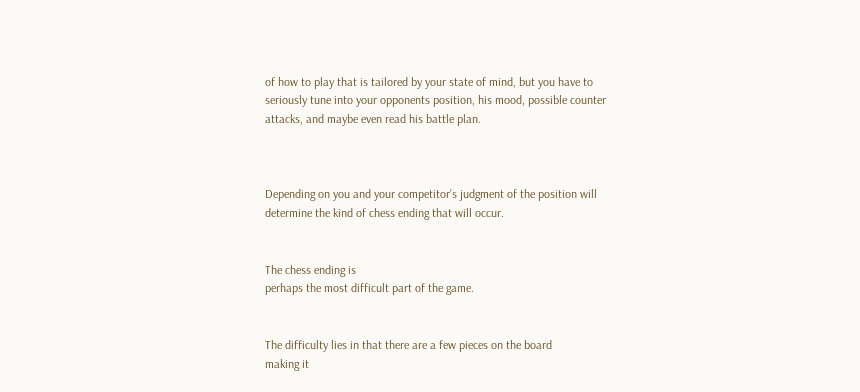of how to play that is tailored by your state of mind, but you have to
seriously tune into your opponents position, his mood, possible counter
attacks, and maybe even read his battle plan.



Depending on you and your competitor’s judgment of the position will
determine the kind of chess ending that will occur.


The chess ending is
perhaps the most difficult part of the game.


The difficulty lies in that there are a few pieces on the board
making it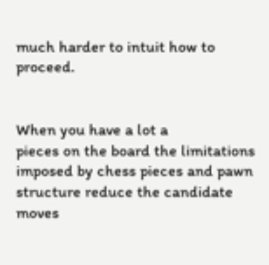much harder to intuit how to proceed.


When you have a lot a
pieces on the board the limitations imposed by chess pieces and pawn
structure reduce the candidate moves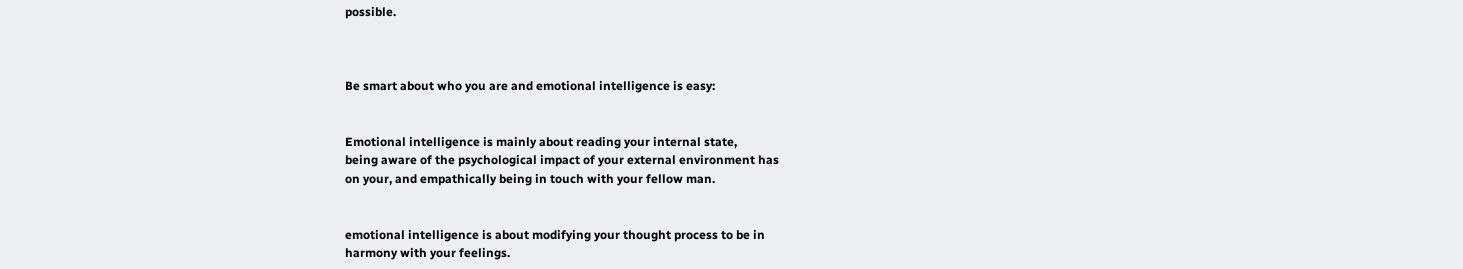possible.



Be smart about who you are and emotional intelligence is easy:


Emotional intelligence is mainly about reading your internal state,
being aware of the psychological impact of your external environment has
on your, and empathically being in touch with your fellow man.


emotional intelligence is about modifying your thought process to be in
harmony with your feelings.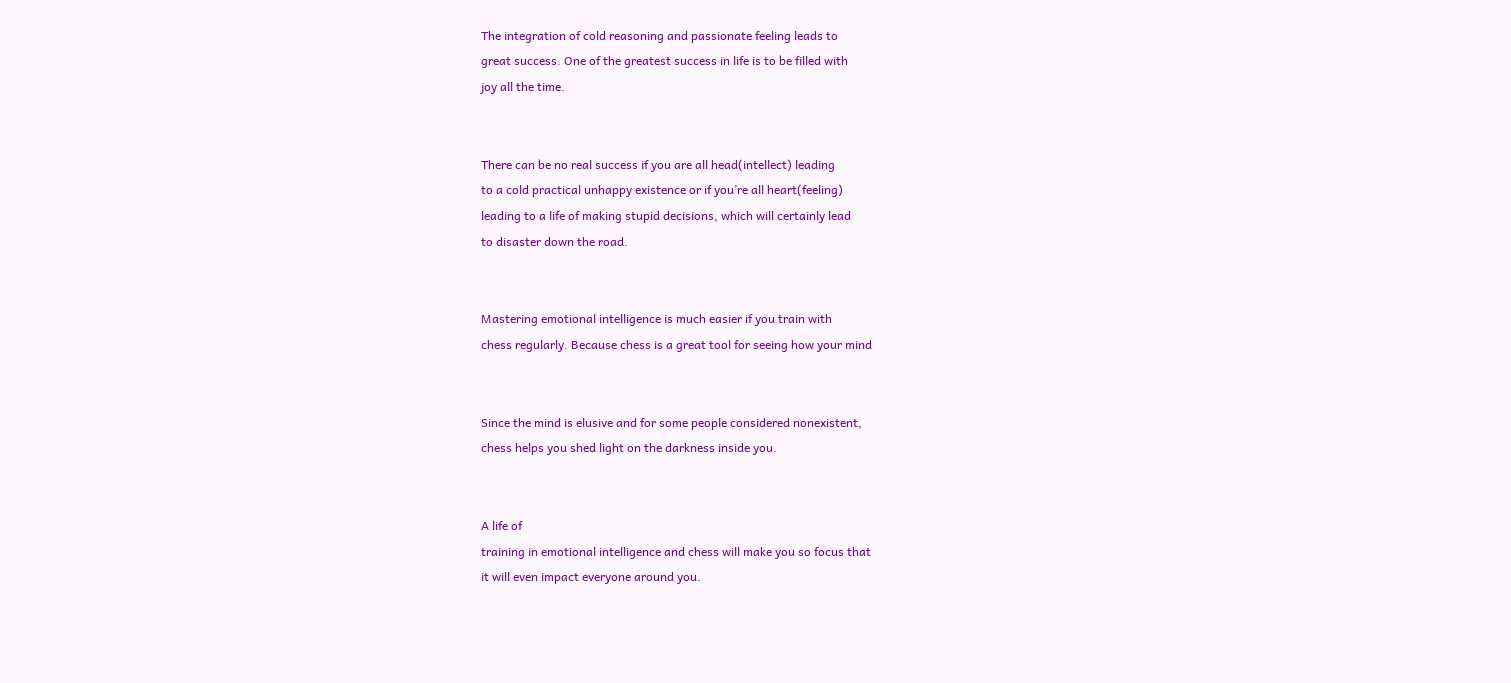The integration of cold reasoning and passionate feeling leads to
great success. One of the greatest success in life is to be filled with
joy all the time.


There can be no real success if you are all head(intellect) leading
to a cold practical unhappy existence or if you’re all heart(feeling)
leading to a life of making stupid decisions, which will certainly lead
to disaster down the road.


Mastering emotional intelligence is much easier if you train with
chess regularly. Because chess is a great tool for seeing how your mind


Since the mind is elusive and for some people considered nonexistent,
chess helps you shed light on the darkness inside you.


A life of
training in emotional intelligence and chess will make you so focus that
it will even impact everyone around you.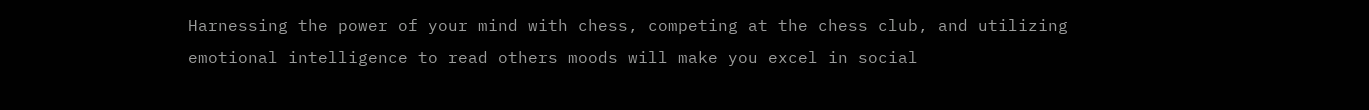Harnessing the power of your mind with chess, competing at the chess club, and utilizing emotional intelligence to read others moods will make you excel in social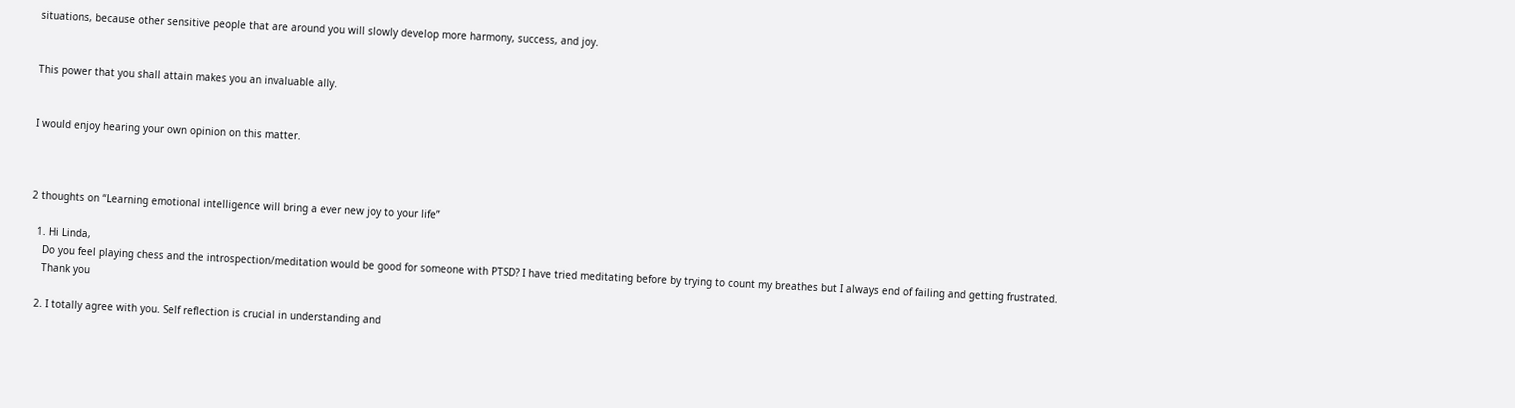situations, because other sensitive people that are around you will slowly develop more harmony, success, and joy.


This power that you shall attain makes you an invaluable ally.


I would enjoy hearing your own opinion on this matter.



2 thoughts on “Learning emotional intelligence will bring a ever new joy to your life”

  1. Hi Linda,
    Do you feel playing chess and the introspection/meditation would be good for someone with PTSD? I have tried meditating before by trying to count my breathes but I always end of failing and getting frustrated.
    Thank you

  2. I totally agree with you. Self reflection is crucial in understanding and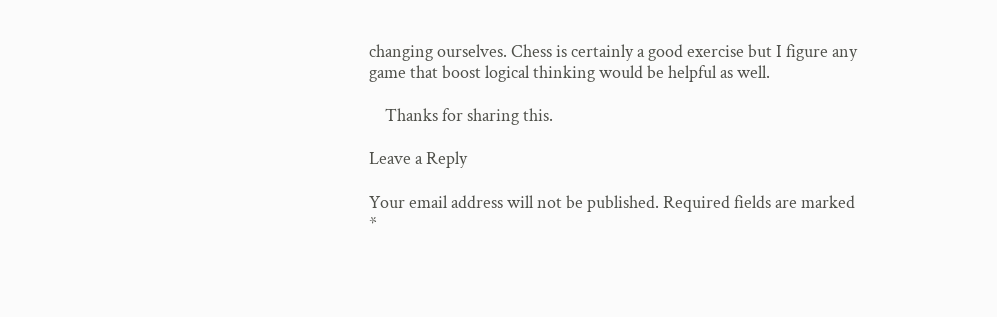changing ourselves. Chess is certainly a good exercise but I figure any game that boost logical thinking would be helpful as well.

    Thanks for sharing this.

Leave a Reply

Your email address will not be published. Required fields are marked *